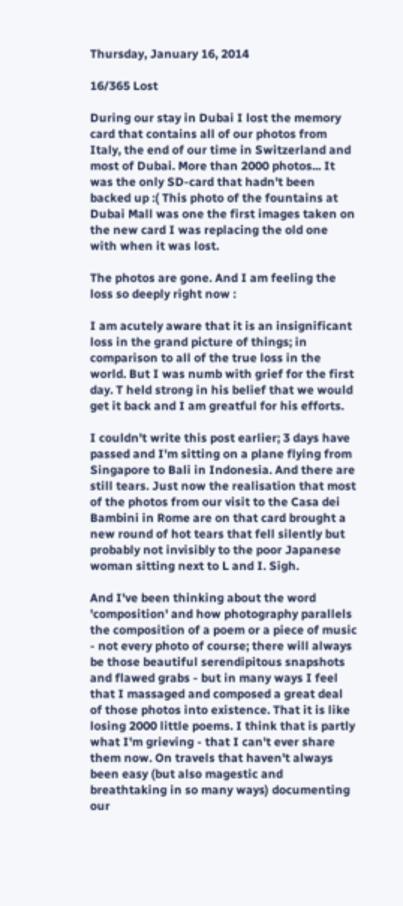Thursday, January 16, 2014

16/365 Lost

During our stay in Dubai I lost the memory card that contains all of our photos from Italy, the end of our time in Switzerland and most of Dubai. More than 2000 photos... It was the only SD-card that hadn't been backed up :( This photo of the fountains at Dubai Mall was one the first images taken on the new card I was replacing the old one with when it was lost.

The photos are gone. And I am feeling the loss so deeply right now :

I am acutely aware that it is an insignificant loss in the grand picture of things; in comparison to all of the true loss in the world. But I was numb with grief for the first day. T held strong in his belief that we would get it back and I am greatful for his efforts.

I couldn't write this post earlier; 3 days have passed and I'm sitting on a plane flying from Singapore to Bali in Indonesia. And there are still tears. Just now the realisation that most of the photos from our visit to the Casa dei Bambini in Rome are on that card brought a new round of hot tears that fell silently but probably not invisibly to the poor Japanese woman sitting next to L and I. Sigh.

And I've been thinking about the word 'composition' and how photography parallels the composition of a poem or a piece of music - not every photo of course; there will always be those beautiful serendipitous snapshots and flawed grabs - but in many ways I feel that I massaged and composed a great deal of those photos into existence. That it is like losing 2000 little poems. I think that is partly what I'm grieving - that I can't ever share them now. On travels that haven't always been easy (but also magestic and breathtaking in so many ways) documenting our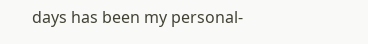days has been my personal-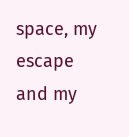space, my escape and my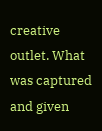creative outlet. What was captured and given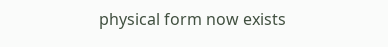physical form now exists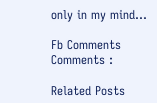only in my mind...

Fb Comments
Comments :

Related Posts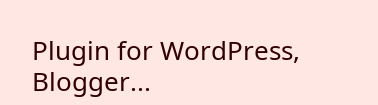Plugin for WordPress, Blogger...